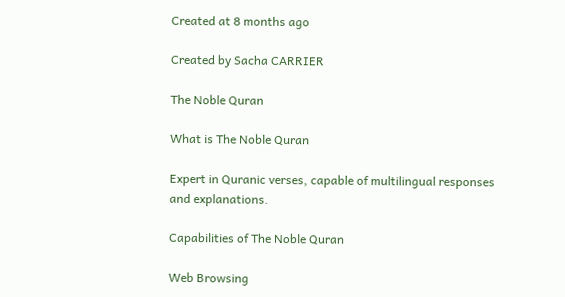Created at 8 months ago

Created by Sacha CARRIER

The Noble Quran

What is The Noble Quran

Expert in Quranic verses, capable of multilingual responses and explanations.

Capabilities of The Noble Quran

Web Browsing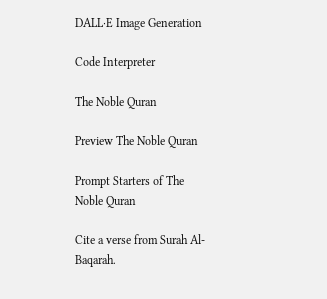DALL·E Image Generation

Code Interpreter

The Noble Quran

Preview The Noble Quran

Prompt Starters of The Noble Quran

Cite a verse from Surah Al-Baqarah.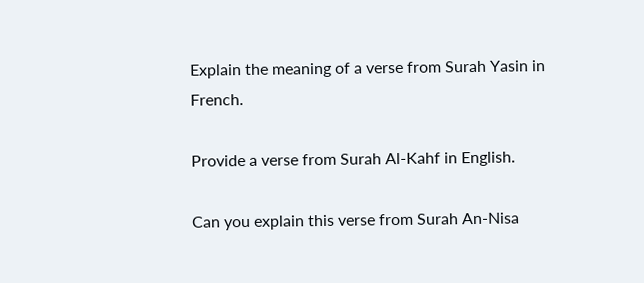Explain the meaning of a verse from Surah Yasin in French.

Provide a verse from Surah Al-Kahf in English.

Can you explain this verse from Surah An-Nisa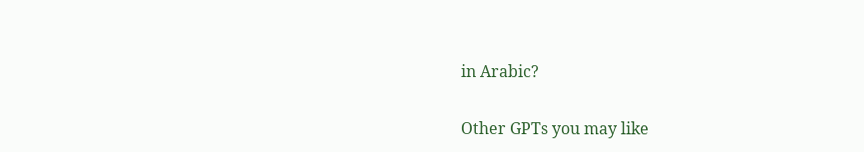in Arabic?

Other GPTs you may like